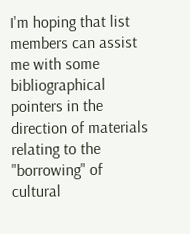I'm hoping that list members can assist me with some bibliographical
pointers in the direction of materials relating to the "borrowing" of
cultural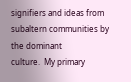signifiers and ideas from subaltern communities by the dominant
culture.  My primary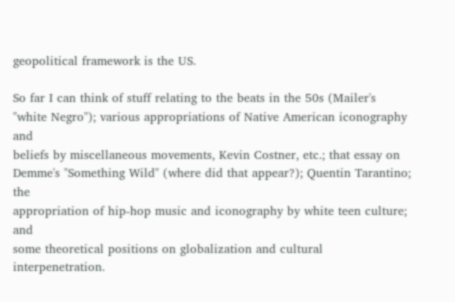geopolitical framework is the US.

So far I can think of stuff relating to the beats in the 50s (Mailer's
"white Negro"); various appropriations of Native American iconography and
beliefs by miscellaneous movements, Kevin Costner, etc.; that essay on
Demme's "Something Wild" (where did that appear?); Quentin Tarantino; the
appropriation of hip-hop music and iconography by white teen culture; and
some theoretical positions on globalization and cultural interpenetration.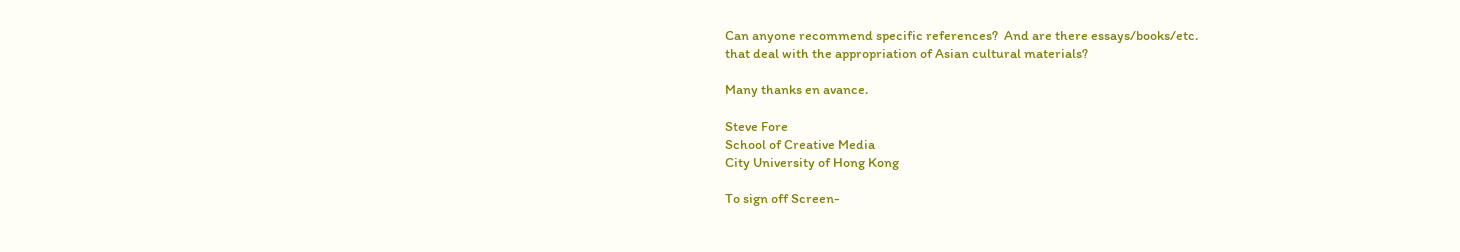Can anyone recommend specific references?  And are there essays/books/etc.
that deal with the appropriation of Asian cultural materials?

Many thanks en avance.

Steve Fore
School of Creative Media
City University of Hong Kong

To sign off Screen-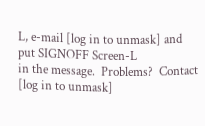L, e-mail [log in to unmask] and put SIGNOFF Screen-L
in the message.  Problems?  Contact [log in to unmask]